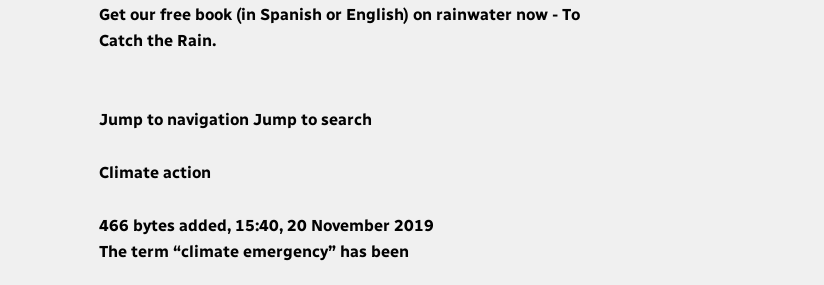Get our free book (in Spanish or English) on rainwater now - To Catch the Rain.


Jump to navigation Jump to search

Climate action

466 bytes added, 15:40, 20 November 2019
The term “climate emergency” has been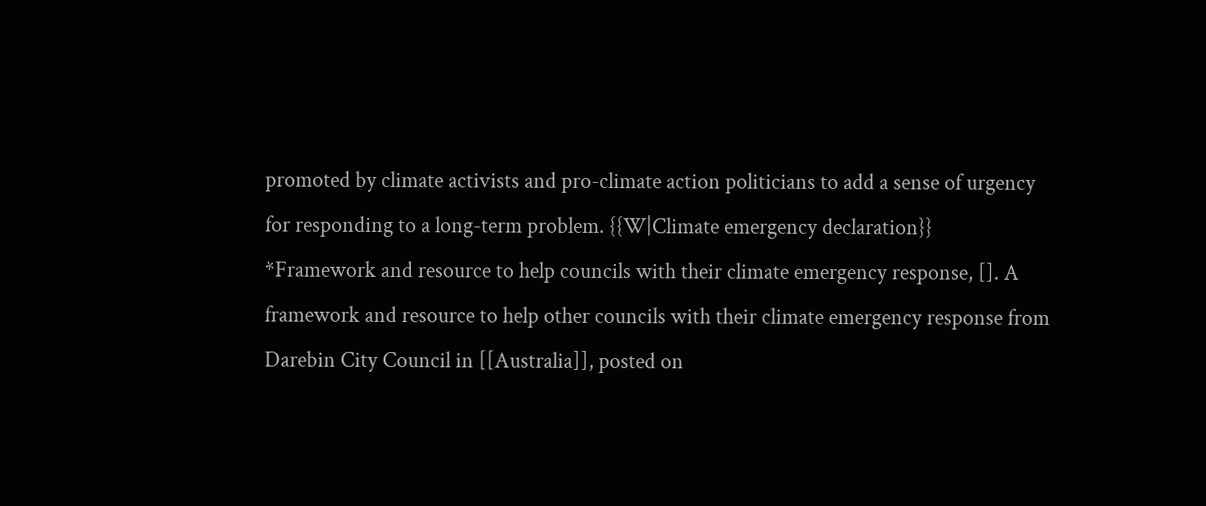promoted by climate activists and pro-climate action politicians to add a sense of urgency for responding to a long-term problem. {{W|Climate emergency declaration}}
*Framework and resource to help councils with their climate emergency response, []. A framework and resource to help other councils with their climate emergency response from Darebin City Council in [[Australia]], posted on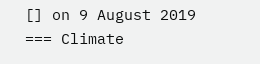[] on 9 August 2019
=== Climate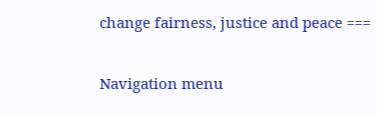change fairness, justice and peace ===

Navigation menu